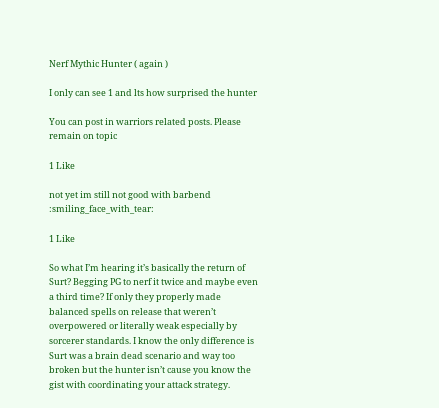Nerf Mythic Hunter ( again )

I only can see 1 and lts how surprised the hunter

You can post in warriors related posts. Please remain on topic

1 Like

not yet im still not good with barbend :smiling_face_with_tear:

1 Like

So what I’m hearing it’s basically the return of Surt? Begging PG to nerf it twice and maybe even a third time? If only they properly made balanced spells on release that weren’t overpowered or literally weak especially by sorcerer standards. I know the only difference is Surt was a brain dead scenario and way too broken but the hunter isn’t cause you know the gist with coordinating your attack strategy.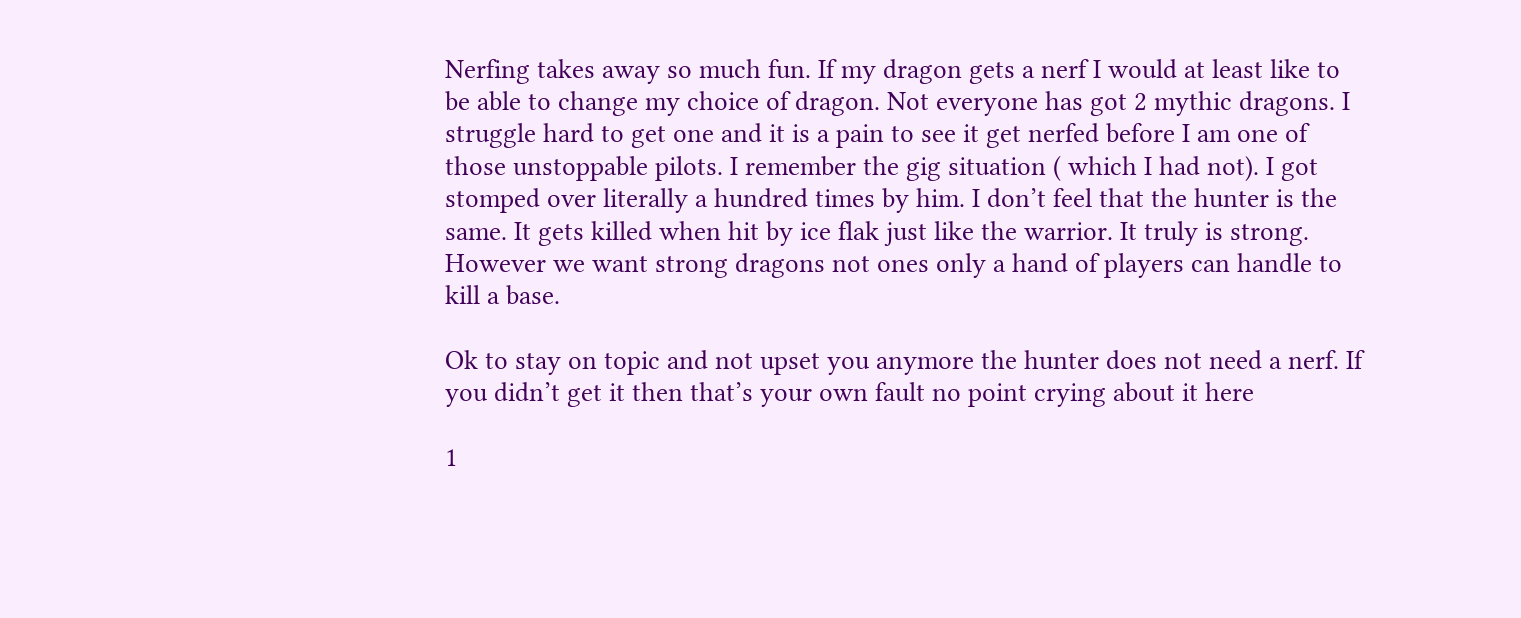Nerfing takes away so much fun. If my dragon gets a nerf I would at least like to be able to change my choice of dragon. Not everyone has got 2 mythic dragons. I struggle hard to get one and it is a pain to see it get nerfed before I am one of those unstoppable pilots. I remember the gig situation ( which I had not). I got stomped over literally a hundred times by him. I don’t feel that the hunter is the same. It gets killed when hit by ice flak just like the warrior. It truly is strong. However we want strong dragons not ones only a hand of players can handle to kill a base.

Ok to stay on topic and not upset you anymore the hunter does not need a nerf. If you didn’t get it then that’s your own fault no point crying about it here

1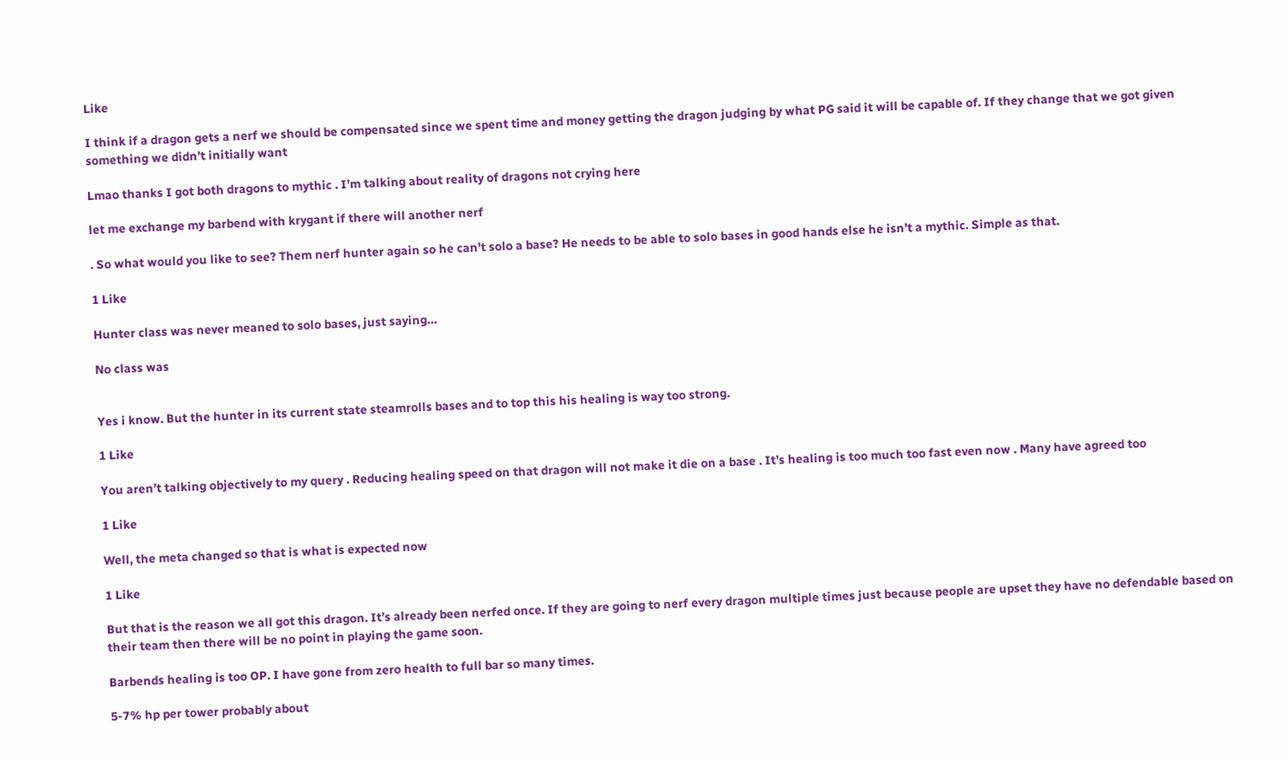Like

I think if a dragon gets a nerf we should be compensated since we spent time and money getting the dragon judging by what PG said it will be capable of. If they change that we got given something we didn’t initially want

Lmao thanks I got both dragons to mythic . I’m talking about reality of dragons not crying here

let me exchange my barbend with krygant if there will another nerf

. So what would you like to see? Them nerf hunter again so he can’t solo a base? He needs to be able to solo bases in good hands else he isn’t a mythic. Simple as that.

1 Like

Hunter class was never meaned to solo bases, just saying…

No class was


Yes i know. But the hunter in its current state steamrolls bases and to top this his healing is way too strong.

1 Like

You aren’t talking objectively to my query . Reducing healing speed on that dragon will not make it die on a base . It’s healing is too much too fast even now . Many have agreed too

1 Like

Well, the meta changed so that is what is expected now

1 Like

But that is the reason we all got this dragon. It’s already been nerfed once. If they are going to nerf every dragon multiple times just because people are upset they have no defendable based on their team then there will be no point in playing the game soon.

Barbends healing is too OP. I have gone from zero health to full bar so many times.

5-7% hp per tower probably about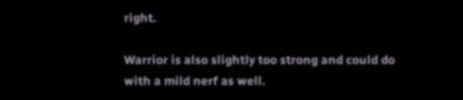right.

Warrior is also slightly too strong and could do with a mild nerf as well.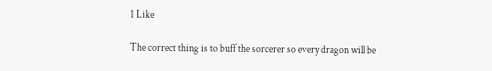1 Like

The correct thing is to buff the sorcerer so every dragon will be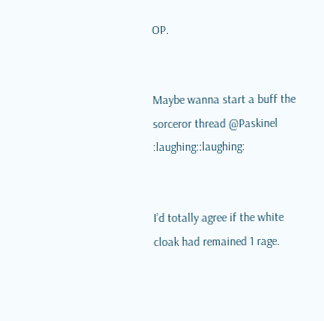OP.


Maybe wanna start a buff the sorceror thread @Paskinel :laughing::laughing:


I’d totally agree if the white cloak had remained 1 rage.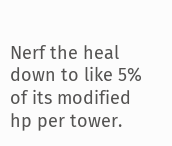Nerf the heal down to like 5% of its modified hp per tower.